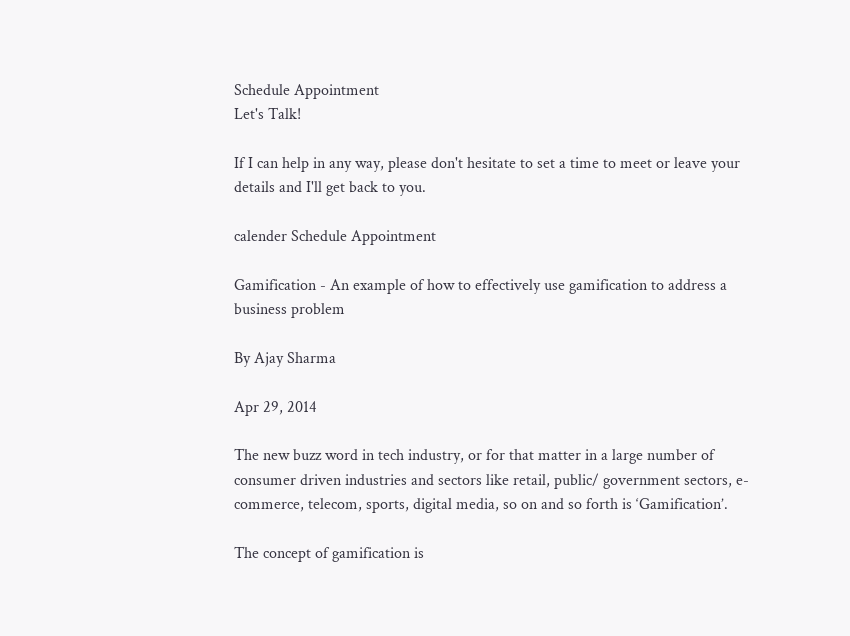Schedule Appointment
Let's Talk!

If I can help in any way, please don't hesitate to set a time to meet or leave your details and I'll get back to you.

calender Schedule Appointment

Gamification - An example of how to effectively use gamification to address a business problem

By Ajay Sharma

Apr 29, 2014

The new buzz word in tech industry, or for that matter in a large number of consumer driven industries and sectors like retail, public/ government sectors, e-commerce, telecom, sports, digital media, so on and so forth is ‘Gamification’.

The concept of gamification is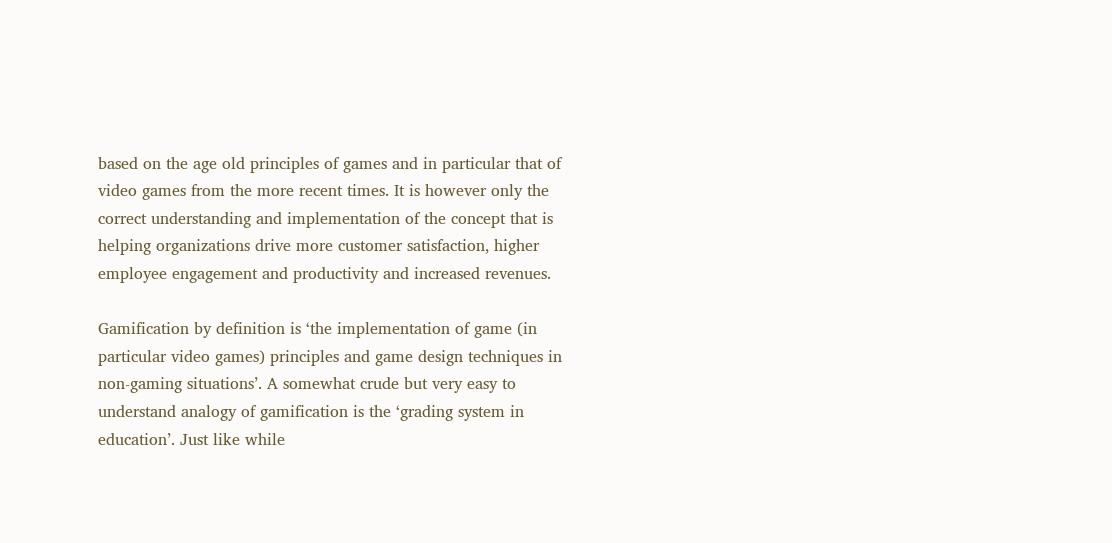based on the age old principles of games and in particular that of video games from the more recent times. It is however only the correct understanding and implementation of the concept that is helping organizations drive more customer satisfaction, higher employee engagement and productivity and increased revenues.

Gamification by definition is ‘the implementation of game (in particular video games) principles and game design techniques in non-gaming situations’. A somewhat crude but very easy to understand analogy of gamification is the ‘grading system in education’. Just like while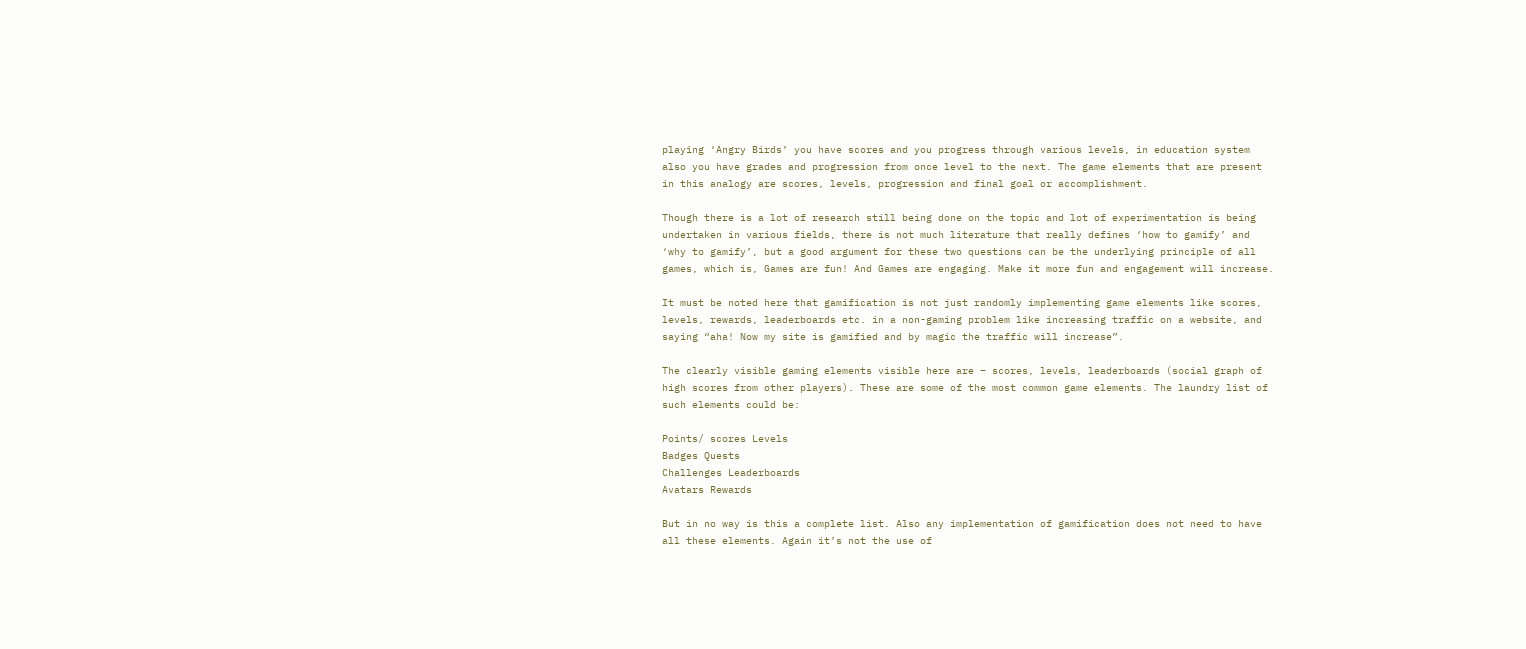playing ‘Angry Birds’ you have scores and you progress through various levels, in education system also you have grades and progression from once level to the next. The game elements that are present in this analogy are scores, levels, progression and final goal or accomplishment.

Though there is a lot of research still being done on the topic and lot of experimentation is being undertaken in various fields, there is not much literature that really defines ‘how to gamify’ and ‘why to gamify’, but a good argument for these two questions can be the underlying principle of all games, which is, Games are fun! And Games are engaging. Make it more fun and engagement will increase.

It must be noted here that gamification is not just randomly implementing game elements like scores, levels, rewards, leaderboards etc. in a non-gaming problem like increasing traffic on a website, and saying “aha! Now my site is gamified and by magic the traffic will increase”.

The clearly visible gaming elements visible here are – scores, levels, leaderboards (social graph of high scores from other players). These are some of the most common game elements. The laundry list of such elements could be:

Points/ scores Levels
Badges Quests
Challenges Leaderboards
Avatars Rewards

But in no way is this a complete list. Also any implementation of gamification does not need to have all these elements. Again it’s not the use of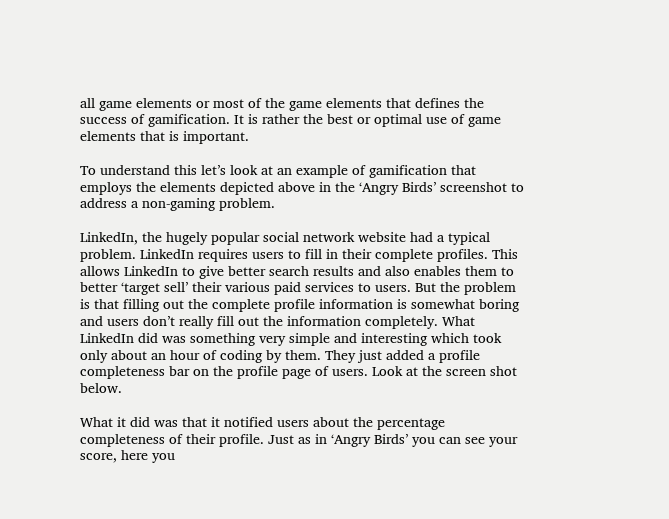all game elements or most of the game elements that defines the success of gamification. It is rather the best or optimal use of game elements that is important.

To understand this let’s look at an example of gamification that employs the elements depicted above in the ‘Angry Birds’ screenshot to address a non-gaming problem.

LinkedIn, the hugely popular social network website had a typical problem. LinkedIn requires users to fill in their complete profiles. This allows LinkedIn to give better search results and also enables them to better ‘target sell’ their various paid services to users. But the problem is that filling out the complete profile information is somewhat boring and users don’t really fill out the information completely. What LinkedIn did was something very simple and interesting which took only about an hour of coding by them. They just added a profile completeness bar on the profile page of users. Look at the screen shot below.

What it did was that it notified users about the percentage completeness of their profile. Just as in ‘Angry Birds’ you can see your score, here you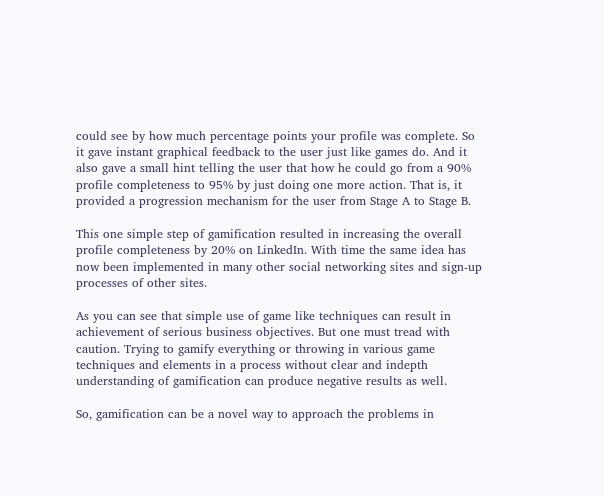could see by how much percentage points your profile was complete. So it gave instant graphical feedback to the user just like games do. And it also gave a small hint telling the user that how he could go from a 90% profile completeness to 95% by just doing one more action. That is, it provided a progression mechanism for the user from Stage A to Stage B.

This one simple step of gamification resulted in increasing the overall profile completeness by 20% on LinkedIn. With time the same idea has now been implemented in many other social networking sites and sign-up processes of other sites.

As you can see that simple use of game like techniques can result in achievement of serious business objectives. But one must tread with caution. Trying to gamify everything or throwing in various game techniques and elements in a process without clear and indepth understanding of gamification can produce negative results as well.

So, gamification can be a novel way to approach the problems in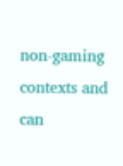non-gaming contexts and can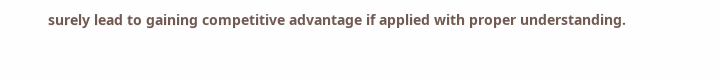surely lead to gaining competitive advantage if applied with proper understanding.